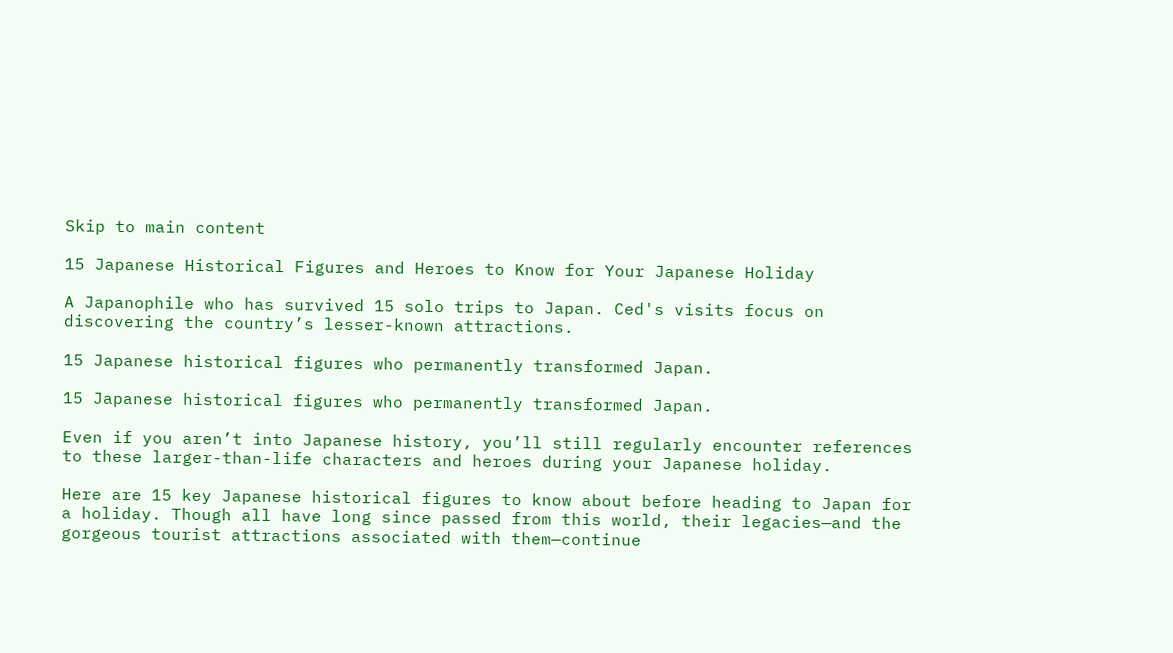Skip to main content

15 Japanese Historical Figures and Heroes to Know for Your Japanese Holiday

A Japanophile who has survived 15 solo trips to Japan. Ced's visits focus on discovering the country’s lesser-known attractions.

15 Japanese historical figures who permanently transformed Japan.

15 Japanese historical figures who permanently transformed Japan.

Even if you aren’t into Japanese history, you’ll still regularly encounter references to these larger-than-life characters and heroes during your Japanese holiday.

Here are 15 key Japanese historical figures to know about before heading to Japan for a holiday. Though all have long since passed from this world, their legacies—and the gorgeous tourist attractions associated with them—continue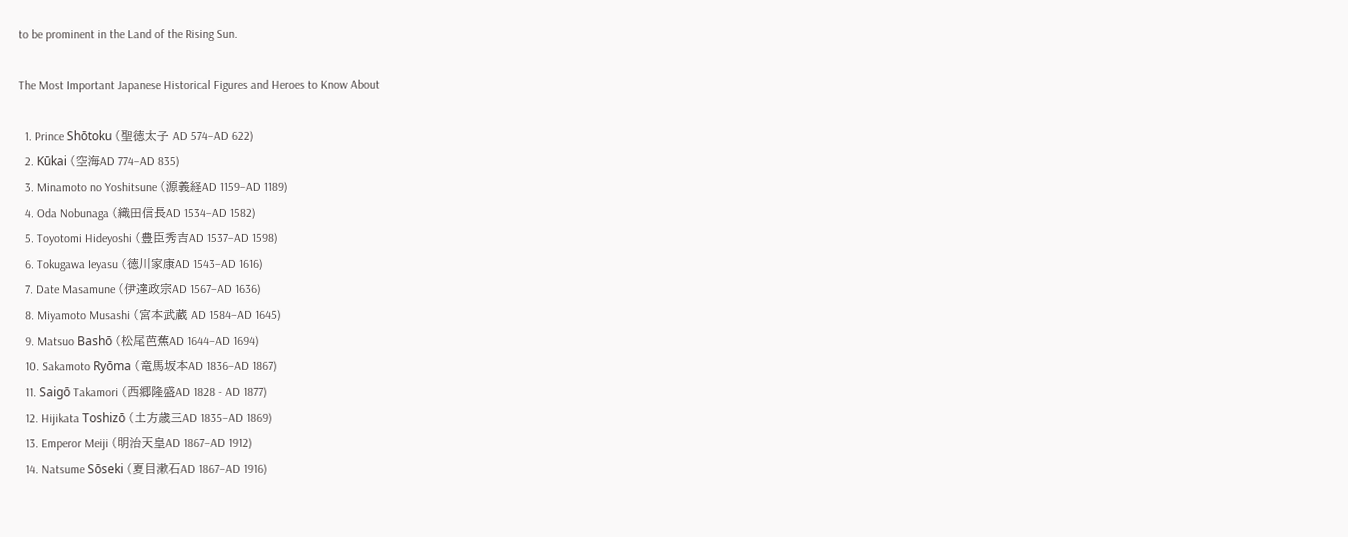to be prominent in the Land of the Rising Sun.

The Most Important Japanese Historical Figures and Heroes to Know About

  1. Prince Shōtoku (聖徳太子 AD 574–AD 622)
  2. Kūkai (空海AD 774–AD 835)
  3. Minamoto no Yoshitsune (源義経AD 1159–AD 1189)
  4. Oda Nobunaga (織田信長AD 1534–AD 1582)
  5. Toyotomi Hideyoshi (豊臣秀吉AD 1537–AD 1598)
  6. Tokugawa Ieyasu (徳川家康AD 1543–AD 1616)
  7. Date Masamune (伊達政宗AD 1567–AD 1636)
  8. Miyamoto Musashi (宮本武蔵 AD 1584–AD 1645)
  9. Matsuo Bashō (松尾芭蕉AD 1644–AD 1694)
  10. Sakamoto Ryōma (竜馬坂本AD 1836–AD 1867)
  11. Saigō Takamori (西郷隆盛AD 1828 - AD 1877)
  12. Hijikata Toshizō (土方歳三AD 1835–AD 1869)
  13. Emperor Meiji (明治天皇AD 1867–AD 1912)
  14. Natsume Sōseki (夏目漱石AD 1867–AD 1916)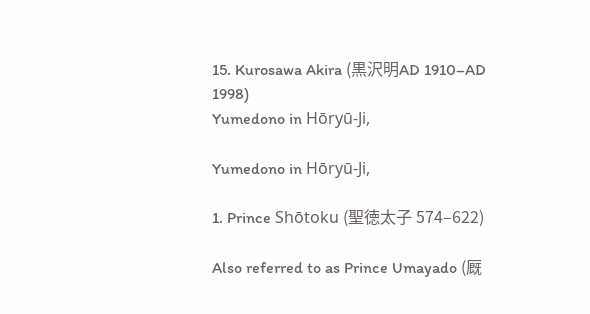15. Kurosawa Akira (黒沢明AD 1910–AD 1998)
Yumedono in Hōryū-Ji,

Yumedono in Hōryū-Ji,

1. Prince Shōtoku (聖徳太子 574–622)

Also referred to as Prince Umayado (厩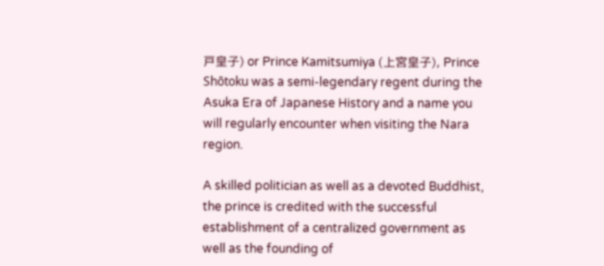戸皇子) or Prince Kamitsumiya (上宮皇子), Prince Shōtoku was a semi-legendary regent during the Asuka Era of Japanese History and a name you will regularly encounter when visiting the Nara region.

A skilled politician as well as a devoted Buddhist, the prince is credited with the successful establishment of a centralized government as well as the founding of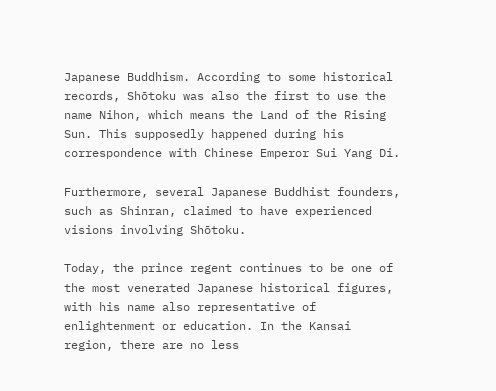Japanese Buddhism. According to some historical records, Shōtoku was also the first to use the name Nihon, which means the Land of the Rising Sun. This supposedly happened during his correspondence with Chinese Emperor Sui Yang Di.

Furthermore, several Japanese Buddhist founders, such as Shinran, claimed to have experienced visions involving Shōtoku.

Today, the prince regent continues to be one of the most venerated Japanese historical figures, with his name also representative of enlightenment or education. In the Kansai region, there are no less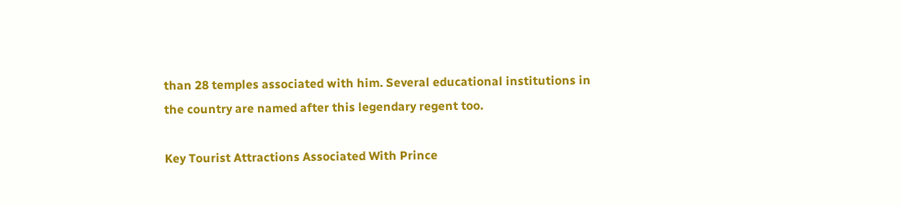than 28 temples associated with him. Several educational institutions in the country are named after this legendary regent too.

Key Tourist Attractions Associated With Prince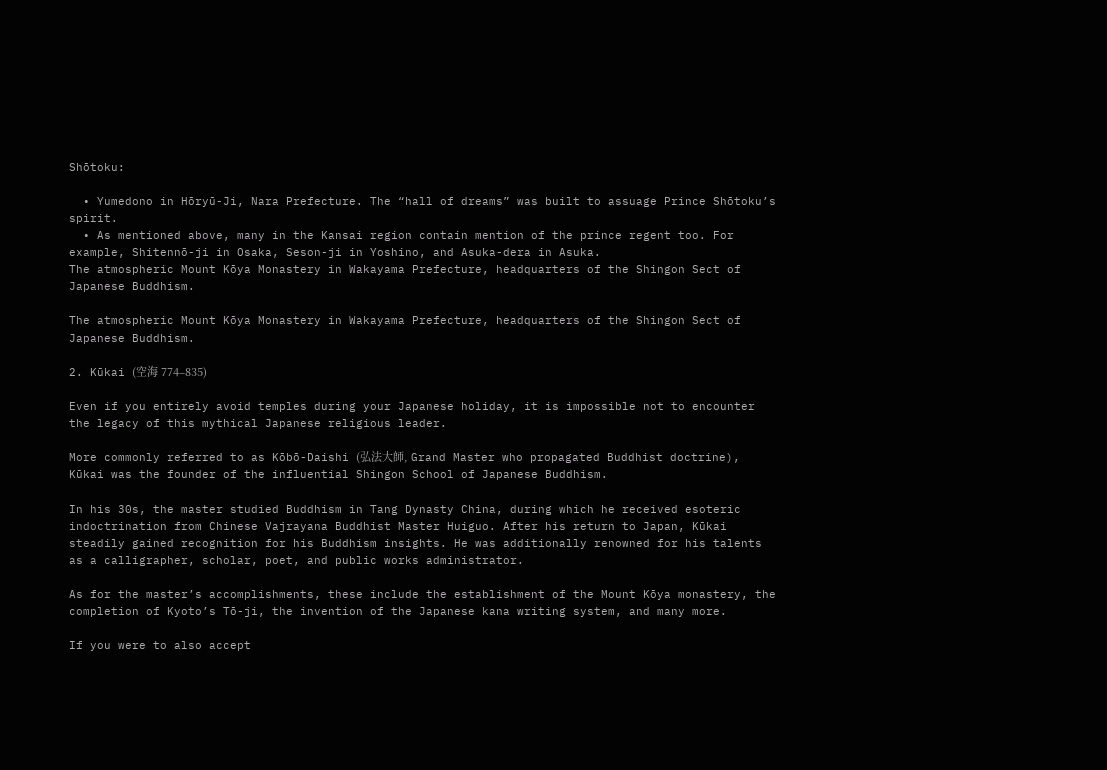Shōtoku:

  • Yumedono in Hōryū-Ji, Nara Prefecture. The “hall of dreams” was built to assuage Prince Shōtoku’s spirit.
  • As mentioned above, many in the Kansai region contain mention of the prince regent too. For example, Shitennō-ji in Osaka, Seson-ji in Yoshino, and Asuka-dera in Asuka.
The atmospheric Mount Kōya Monastery in Wakayama Prefecture, headquarters of the Shingon Sect of Japanese Buddhism.

The atmospheric Mount Kōya Monastery in Wakayama Prefecture, headquarters of the Shingon Sect of Japanese Buddhism.

2. Kūkai (空海 774–835)

Even if you entirely avoid temples during your Japanese holiday, it is impossible not to encounter the legacy of this mythical Japanese religious leader.

More commonly referred to as Kōbō-Daishi (弘法大師, Grand Master who propagated Buddhist doctrine), Kūkai was the founder of the influential Shingon School of Japanese Buddhism.

In his 30s, the master studied Buddhism in Tang Dynasty China, during which he received esoteric indoctrination from Chinese Vajrayana Buddhist Master Huiguo. After his return to Japan, Kūkai steadily gained recognition for his Buddhism insights. He was additionally renowned for his talents as a calligrapher, scholar, poet, and public works administrator.

As for the master’s accomplishments, these include the establishment of the Mount Kōya monastery, the completion of Kyoto’s Tō-ji, the invention of the Japanese kana writing system, and many more.

If you were to also accept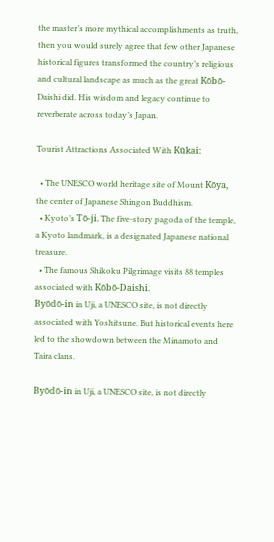the master’s more mythical accomplishments as truth, then you would surely agree that few other Japanese historical figures transformed the country’s religious and cultural landscape as much as the great Kōbō-Daishi did. His wisdom and legacy continue to reverberate across today’s Japan.

Tourist Attractions Associated With Kūkai:

  • The UNESCO world heritage site of Mount Kōya, the center of Japanese Shingon Buddhism.
  • Kyoto’s Tō-ji. The five-story pagoda of the temple, a Kyoto landmark, is a designated Japanese national treasure.
  • The famous Shikoku Pilgrimage visits 88 temples associated with Kōbō-Daishi.
Byōdō-in in Uji, a UNESCO site, is not directly associated with Yoshitsune. But historical events here led to the showdown between the Minamoto and Taira clans.

Byōdō-in in Uji, a UNESCO site, is not directly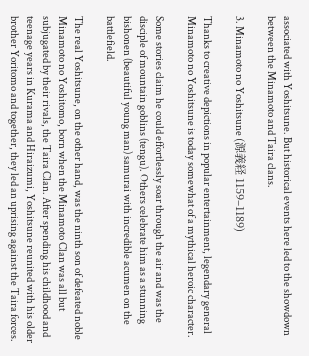associated with Yoshitsune. But historical events here led to the showdown between the Minamoto and Taira clans.

3. Minamoto no Yoshitsune (源義経 1159–1189)

Thanks to creative depictions in popular entertainment, legendary general Minamoto no Yoshitsune is today somewhat of a mythical heroic character.

Some stories claim he could effortlessly soar through the air and was the disciple of mountain goblins (tengu). Others celebrate him as a stunning bishonen (beautiful young man) samurai with incredible acumen on the battlefield.

The real Yoshitsune, on the other hand, was the ninth son of defeated noble Minamoto no Yoshitomo, born when the Minamoto Clan was all but subjugated by their rivals, the Taira Clan. After spending his childhood and teenage years in Kurama and Hiraizumi, Yoshitsune reunited with his older brother Yoritomo and together, they led an uprising against the Taira forces.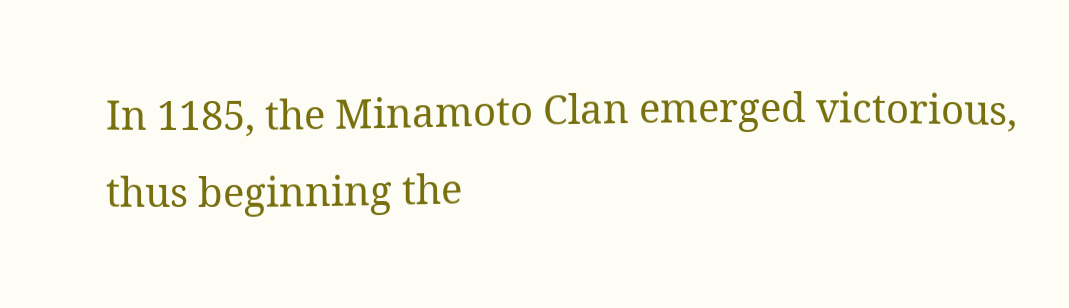In 1185, the Minamoto Clan emerged victorious, thus beginning the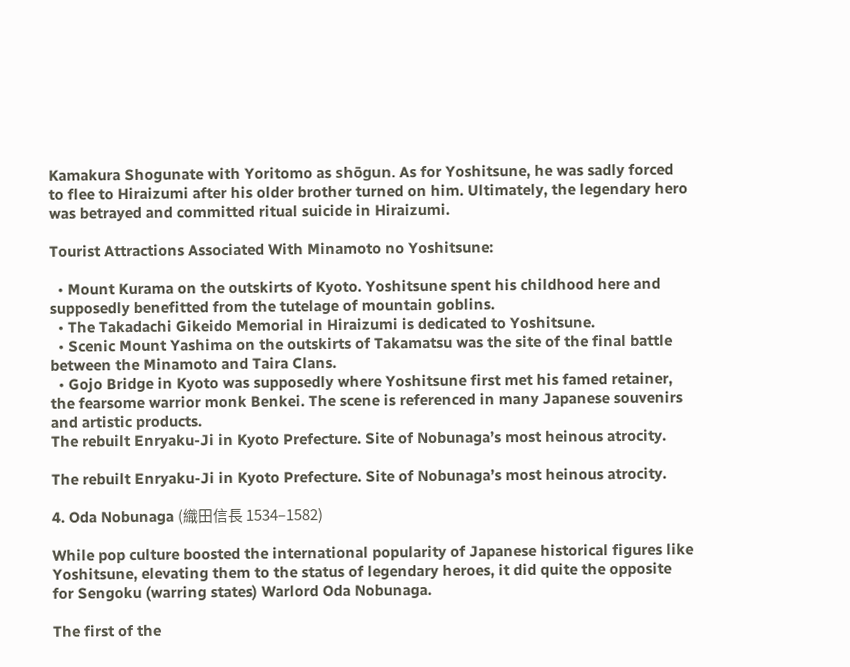Kamakura Shogunate with Yoritomo as shōgun. As for Yoshitsune, he was sadly forced to flee to Hiraizumi after his older brother turned on him. Ultimately, the legendary hero was betrayed and committed ritual suicide in Hiraizumi.

Tourist Attractions Associated With Minamoto no Yoshitsune:

  • Mount Kurama on the outskirts of Kyoto. Yoshitsune spent his childhood here and supposedly benefitted from the tutelage of mountain goblins.
  • The Takadachi Gikeido Memorial in Hiraizumi is dedicated to Yoshitsune.
  • Scenic Mount Yashima on the outskirts of Takamatsu was the site of the final battle between the Minamoto and Taira Clans.
  • Gojo Bridge in Kyoto was supposedly where Yoshitsune first met his famed retainer, the fearsome warrior monk Benkei. The scene is referenced in many Japanese souvenirs and artistic products.
The rebuilt Enryaku-Ji in Kyoto Prefecture. Site of Nobunaga’s most heinous atrocity.

The rebuilt Enryaku-Ji in Kyoto Prefecture. Site of Nobunaga’s most heinous atrocity.

4. Oda Nobunaga (織田信長 1534–1582)

While pop culture boosted the international popularity of Japanese historical figures like Yoshitsune, elevating them to the status of legendary heroes, it did quite the opposite for Sengoku (warring states) Warlord Oda Nobunaga.

The first of the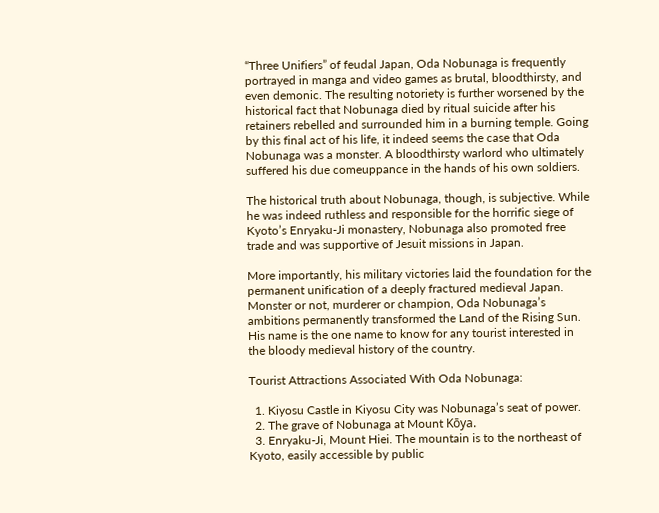“Three Unifiers” of feudal Japan, Oda Nobunaga is frequently portrayed in manga and video games as brutal, bloodthirsty, and even demonic. The resulting notoriety is further worsened by the historical fact that Nobunaga died by ritual suicide after his retainers rebelled and surrounded him in a burning temple. Going by this final act of his life, it indeed seems the case that Oda Nobunaga was a monster. A bloodthirsty warlord who ultimately suffered his due comeuppance in the hands of his own soldiers.

The historical truth about Nobunaga, though, is subjective. While he was indeed ruthless and responsible for the horrific siege of Kyoto’s Enryaku-Ji monastery, Nobunaga also promoted free trade and was supportive of Jesuit missions in Japan.

More importantly, his military victories laid the foundation for the permanent unification of a deeply fractured medieval Japan. Monster or not, murderer or champion, Oda Nobunaga’s ambitions permanently transformed the Land of the Rising Sun. His name is the one name to know for any tourist interested in the bloody medieval history of the country.

Tourist Attractions Associated With Oda Nobunaga:

  1. Kiyosu Castle in Kiyosu City was Nobunaga’s seat of power.
  2. The grave of Nobunaga at Mount Kōya.
  3. Enryaku-Ji, Mount Hiei. The mountain is to the northeast of Kyoto, easily accessible by public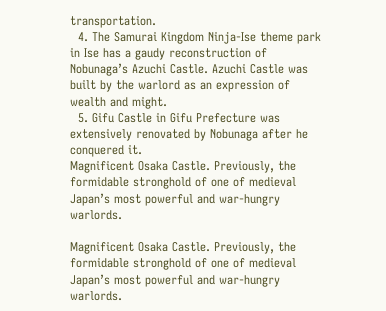transportation.
  4. The Samurai Kingdom Ninja-Ise theme park in Ise has a gaudy reconstruction of Nobunaga’s Azuchi Castle. Azuchi Castle was built by the warlord as an expression of wealth and might.
  5. Gifu Castle in Gifu Prefecture was extensively renovated by Nobunaga after he conquered it.
Magnificent Osaka Castle. Previously, the formidable stronghold of one of medieval Japan’s most powerful and war-hungry warlords.

Magnificent Osaka Castle. Previously, the formidable stronghold of one of medieval Japan’s most powerful and war-hungry warlords.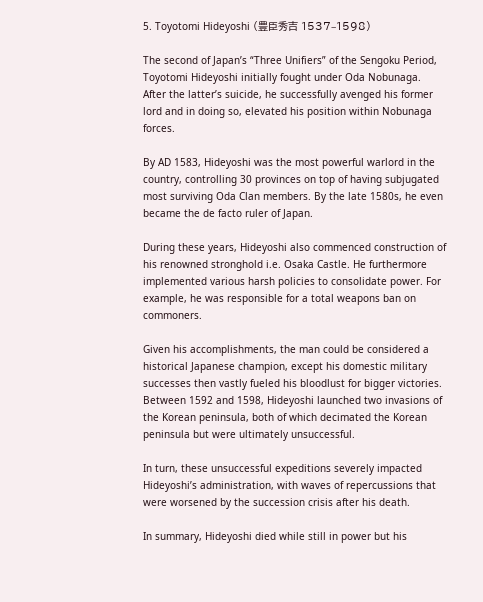5. Toyotomi Hideyoshi (豊臣秀吉 1537–1598)

The second of Japan’s “Three Unifiers” of the Sengoku Period, Toyotomi Hideyoshi initially fought under Oda Nobunaga. After the latter’s suicide, he successfully avenged his former lord and in doing so, elevated his position within Nobunaga forces.

By AD 1583, Hideyoshi was the most powerful warlord in the country, controlling 30 provinces on top of having subjugated most surviving Oda Clan members. By the late 1580s, he even became the de facto ruler of Japan.

During these years, Hideyoshi also commenced construction of his renowned stronghold i.e. Osaka Castle. He furthermore implemented various harsh policies to consolidate power. For example, he was responsible for a total weapons ban on commoners.

Given his accomplishments, the man could be considered a historical Japanese champion, except his domestic military successes then vastly fueled his bloodlust for bigger victories. Between 1592 and 1598, Hideyoshi launched two invasions of the Korean peninsula, both of which decimated the Korean peninsula but were ultimately unsuccessful.

In turn, these unsuccessful expeditions severely impacted Hideyoshi’s administration, with waves of repercussions that were worsened by the succession crisis after his death.

In summary, Hideyoshi died while still in power but his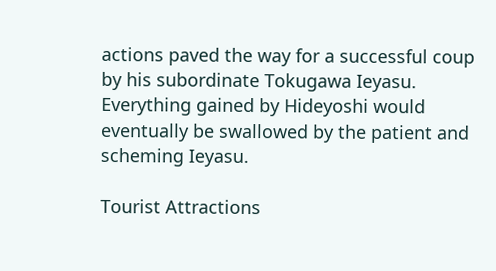actions paved the way for a successful coup by his subordinate Tokugawa Ieyasu. Everything gained by Hideyoshi would eventually be swallowed by the patient and scheming Ieyasu.

Tourist Attractions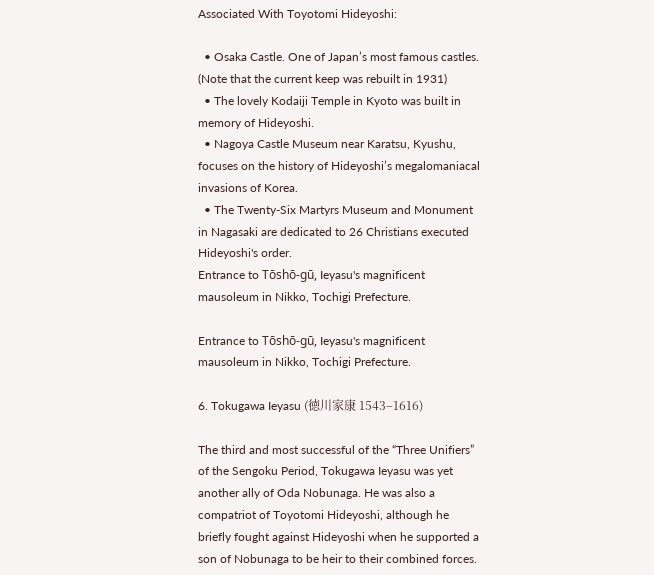Associated With Toyotomi Hideyoshi:

  • Osaka Castle. One of Japan’s most famous castles. (Note that the current keep was rebuilt in 1931)
  • The lovely Kodaiji Temple in Kyoto was built in memory of Hideyoshi.
  • Nagoya Castle Museum near Karatsu, Kyushu, focuses on the history of Hideyoshi’s megalomaniacal invasions of Korea.
  • The Twenty-Six Martyrs Museum and Monument in Nagasaki are dedicated to 26 Christians executed Hideyoshi's order.
Entrance to Tōshō-gū, Ieyasu's magnificent mausoleum in Nikko, Tochigi Prefecture.

Entrance to Tōshō-gū, Ieyasu's magnificent mausoleum in Nikko, Tochigi Prefecture.

6. Tokugawa Ieyasu (徳川家康 1543–1616)

The third and most successful of the “Three Unifiers” of the Sengoku Period, Tokugawa Ieyasu was yet another ally of Oda Nobunaga. He was also a compatriot of Toyotomi Hideyoshi, although he briefly fought against Hideyoshi when he supported a son of Nobunaga to be heir to their combined forces.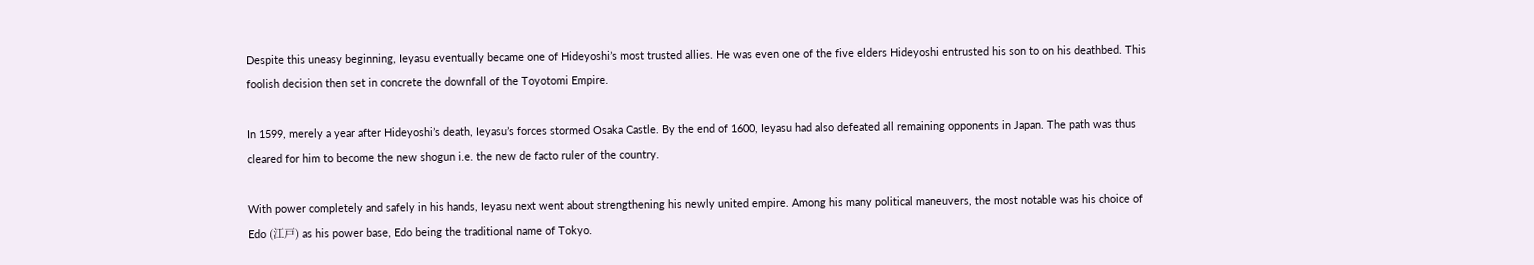Despite this uneasy beginning, Ieyasu eventually became one of Hideyoshi’s most trusted allies. He was even one of the five elders Hideyoshi entrusted his son to on his deathbed. This foolish decision then set in concrete the downfall of the Toyotomi Empire.

In 1599, merely a year after Hideyoshi’s death, Ieyasu’s forces stormed Osaka Castle. By the end of 1600, Ieyasu had also defeated all remaining opponents in Japan. The path was thus cleared for him to become the new shogun i.e. the new de facto ruler of the country.

With power completely and safely in his hands, Ieyasu next went about strengthening his newly united empire. Among his many political maneuvers, the most notable was his choice of Edo (江戸) as his power base, Edo being the traditional name of Tokyo.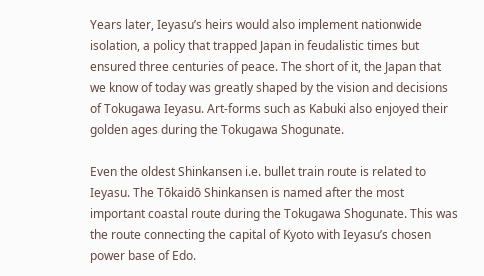Years later, Ieyasu’s heirs would also implement nationwide isolation, a policy that trapped Japan in feudalistic times but ensured three centuries of peace. The short of it, the Japan that we know of today was greatly shaped by the vision and decisions of Tokugawa Ieyasu. Art-forms such as Kabuki also enjoyed their golden ages during the Tokugawa Shogunate.

Even the oldest Shinkansen i.e. bullet train route is related to Ieyasu. The Tōkaidō Shinkansen is named after the most important coastal route during the Tokugawa Shogunate. This was the route connecting the capital of Kyoto with Ieyasu’s chosen power base of Edo.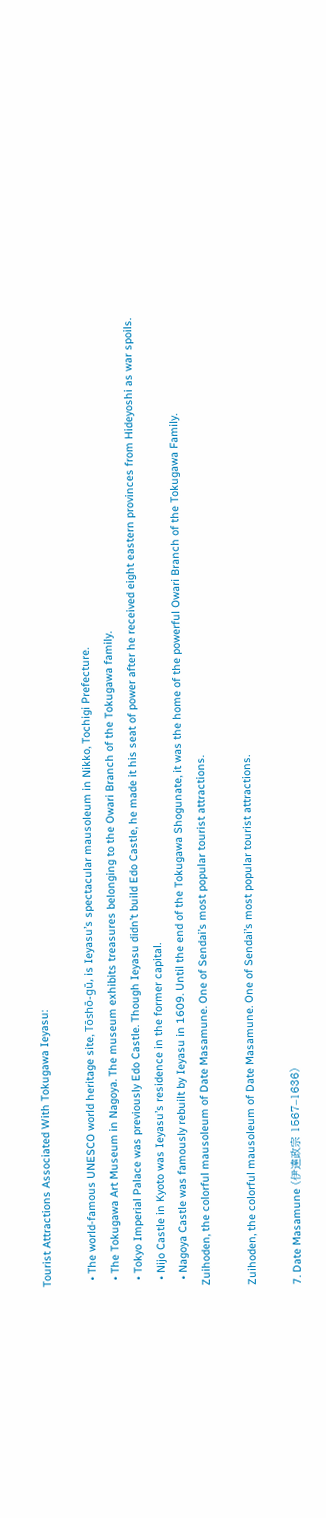Tourist Attractions Associated With Tokugawa Ieyasu:

  • The world-famous UNESCO world heritage site, Tōshō-gū, is Ieyasu’s spectacular mausoleum in Nikko, Tochigi Prefecture.
  • The Tokugawa Art Museum in Nagoya. The museum exhibits treasures belonging to the Owari Branch of the Tokugawa family.
  • Tokyo Imperial Palace was previously Edo Castle. Though Ieyasu didn’t build Edo Castle, he made it his seat of power after he received eight eastern provinces from Hideyoshi as war spoils.
  • Nijo Castle in Kyoto was Ieyasu’s residence in the former capital.
  • Nagoya Castle was famously rebuilt by Ieyasu in 1609. Until the end of the Tokugawa Shogunate, it was the home of the powerful Owari Branch of the Tokugawa Family.
Zuihoden, the colorful mausoleum of Date Masamune. One of Sendai’s most popular tourist attractions.

Zuihoden, the colorful mausoleum of Date Masamune. One of Sendai’s most popular tourist attractions.

7. Date Masamune (伊達政宗 1567–1636)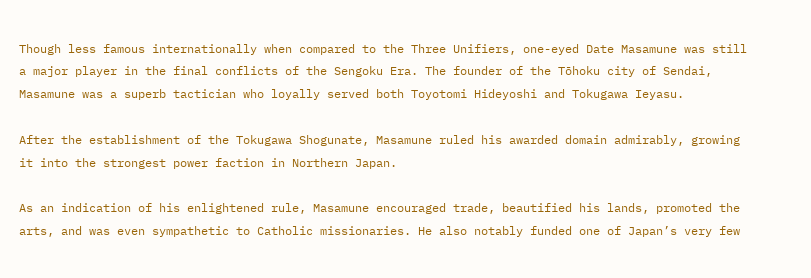Though less famous internationally when compared to the Three Unifiers, one-eyed Date Masamune was still a major player in the final conflicts of the Sengoku Era. The founder of the Tōhoku city of Sendai, Masamune was a superb tactician who loyally served both Toyotomi Hideyoshi and Tokugawa Ieyasu.

After the establishment of the Tokugawa Shogunate, Masamune ruled his awarded domain admirably, growing it into the strongest power faction in Northern Japan.

As an indication of his enlightened rule, Masamune encouraged trade, beautified his lands, promoted the arts, and was even sympathetic to Catholic missionaries. He also notably funded one of Japan’s very few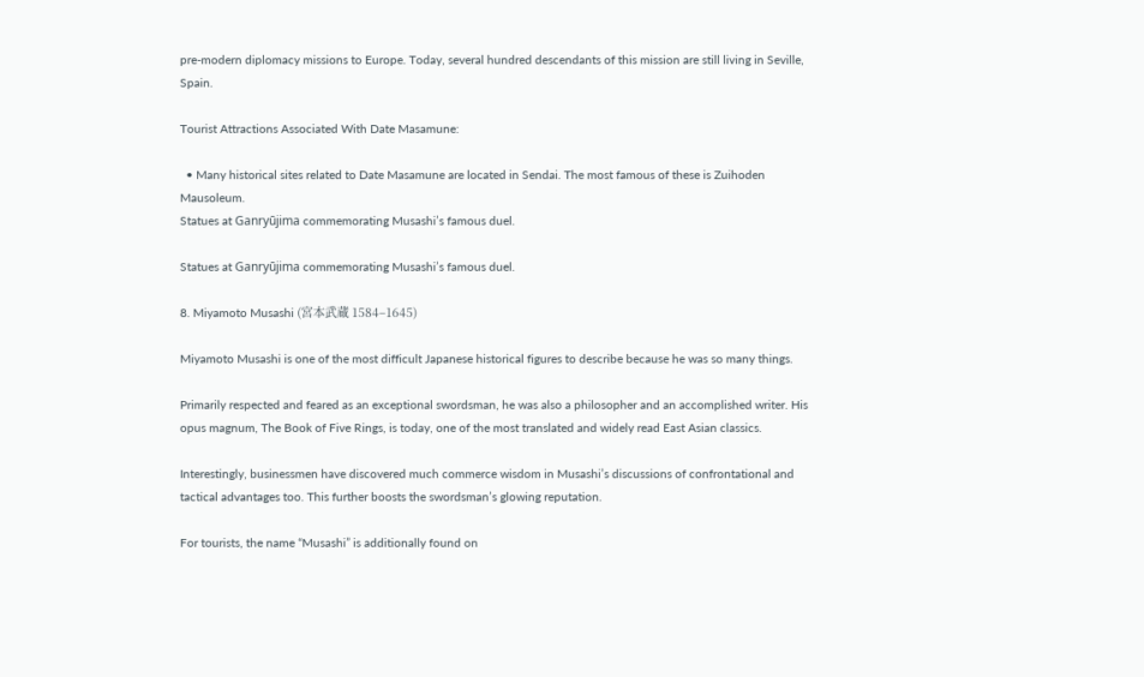pre-modern diplomacy missions to Europe. Today, several hundred descendants of this mission are still living in Seville, Spain.

Tourist Attractions Associated With Date Masamune:

  • Many historical sites related to Date Masamune are located in Sendai. The most famous of these is Zuihoden Mausoleum.
Statues at Ganryūjima commemorating Musashi’s famous duel.

Statues at Ganryūjima commemorating Musashi’s famous duel.

8. Miyamoto Musashi (宮本武蔵 1584–1645)

Miyamoto Musashi is one of the most difficult Japanese historical figures to describe because he was so many things.

Primarily respected and feared as an exceptional swordsman, he was also a philosopher and an accomplished writer. His opus magnum, The Book of Five Rings, is today, one of the most translated and widely read East Asian classics.

Interestingly, businessmen have discovered much commerce wisdom in Musashi’s discussions of confrontational and tactical advantages too. This further boosts the swordsman’s glowing reputation.

For tourists, the name “Musashi” is additionally found on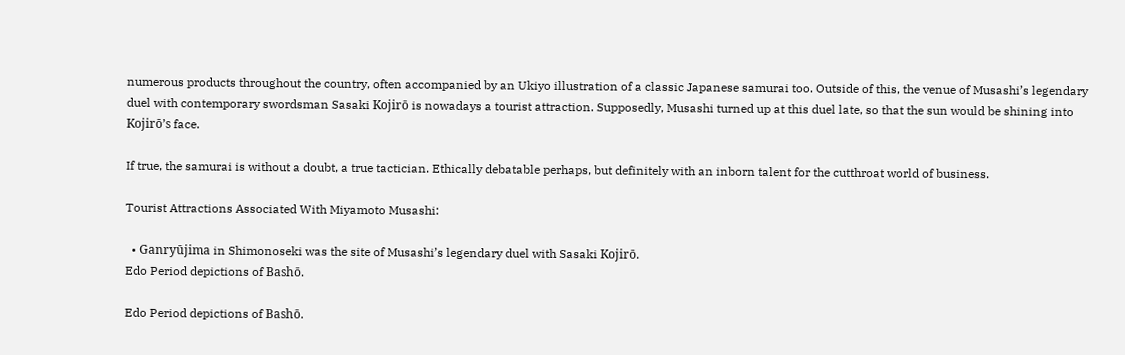numerous products throughout the country, often accompanied by an Ukiyo illustration of a classic Japanese samurai too. Outside of this, the venue of Musashi’s legendary duel with contemporary swordsman Sasaki Kojirō is nowadays a tourist attraction. Supposedly, Musashi turned up at this duel late, so that the sun would be shining into Kojirō’s face.

If true, the samurai is without a doubt, a true tactician. Ethically debatable perhaps, but definitely with an inborn talent for the cutthroat world of business.

Tourist Attractions Associated With Miyamoto Musashi:

  • Ganryūjima in Shimonoseki was the site of Musashi’s legendary duel with Sasaki Kojirō.
Edo Period depictions of Bashō.

Edo Period depictions of Bashō.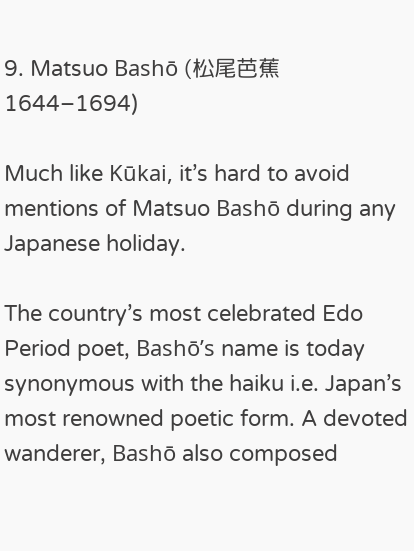9. Matsuo Bashō (松尾芭蕉 1644–1694)

Much like Kūkai, it’s hard to avoid mentions of Matsuo Bashō during any Japanese holiday.

The country’s most celebrated Edo Period poet, Bashō’s name is today synonymous with the haiku i.e. Japan’s most renowned poetic form. A devoted wanderer, Bashō also composed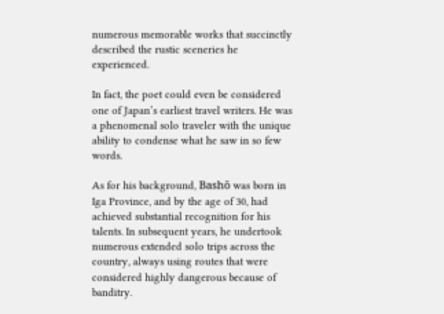numerous memorable works that succinctly described the rustic sceneries he experienced.

In fact, the poet could even be considered one of Japan’s earliest travel writers. He was a phenomenal solo traveler with the unique ability to condense what he saw in so few words.

As for his background, Bashō was born in Iga Province, and by the age of 30, had achieved substantial recognition for his talents. In subsequent years, he undertook numerous extended solo trips across the country, always using routes that were considered highly dangerous because of banditry.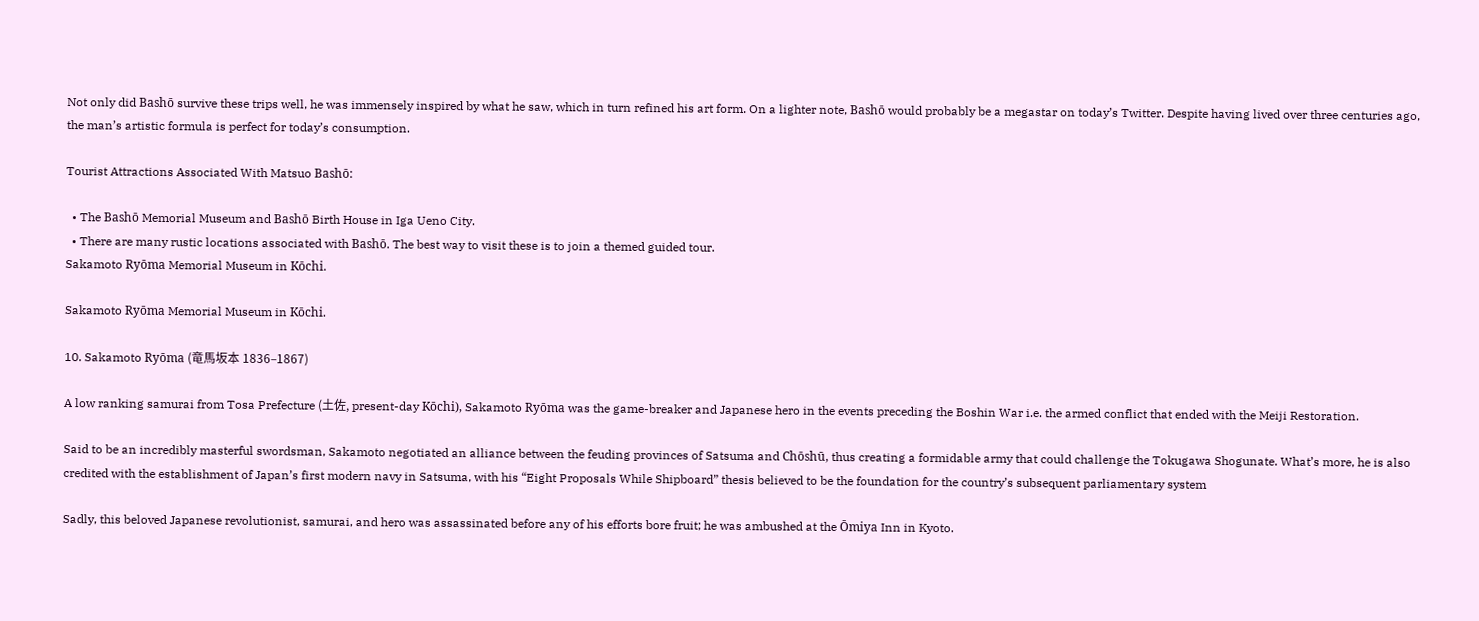Not only did Bashō survive these trips well, he was immensely inspired by what he saw, which in turn refined his art form. On a lighter note, Bashō would probably be a megastar on today’s Twitter. Despite having lived over three centuries ago, the man’s artistic formula is perfect for today’s consumption.

Tourist Attractions Associated With Matsuo Bashō:

  • The Bashō Memorial Museum and Bashō Birth House in Iga Ueno City.
  • There are many rustic locations associated with Bashō. The best way to visit these is to join a themed guided tour.
Sakamoto Ryōma Memorial Museum in Kōchi.

Sakamoto Ryōma Memorial Museum in Kōchi.

10. Sakamoto Ryōma (竜馬坂本 1836–1867)

A low ranking samurai from Tosa Prefecture (土佐, present-day Kōchi), Sakamoto Ryōma was the game-breaker and Japanese hero in the events preceding the Boshin War i.e. the armed conflict that ended with the Meiji Restoration.

Said to be an incredibly masterful swordsman, Sakamoto negotiated an alliance between the feuding provinces of Satsuma and Chōshū, thus creating a formidable army that could challenge the Tokugawa Shogunate. What’s more, he is also credited with the establishment of Japan’s first modern navy in Satsuma, with his “Eight Proposals While Shipboard” thesis believed to be the foundation for the country’s subsequent parliamentary system

Sadly, this beloved Japanese revolutionist, samurai, and hero was assassinated before any of his efforts bore fruit; he was ambushed at the Ōmiya Inn in Kyoto.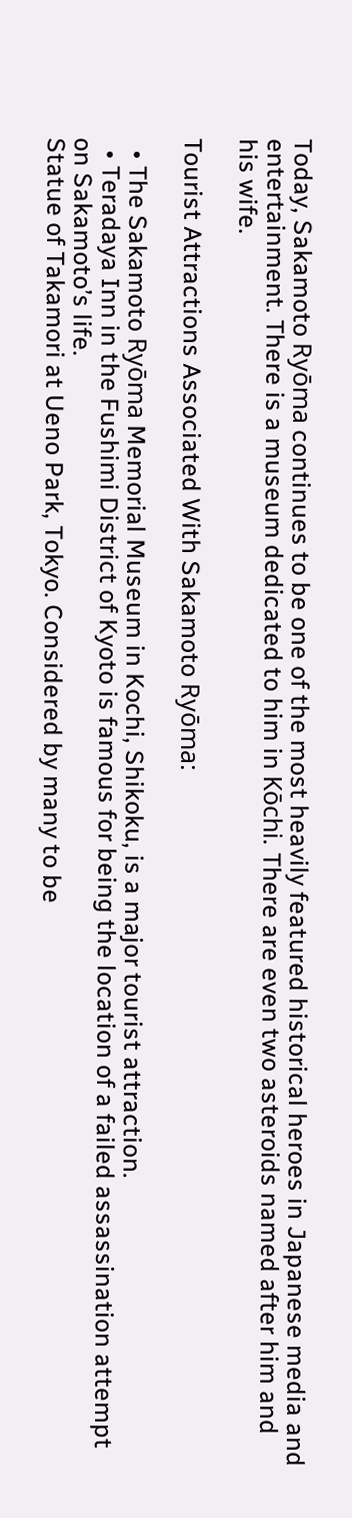Today, Sakamoto Ryōma continues to be one of the most heavily featured historical heroes in Japanese media and entertainment. There is a museum dedicated to him in Kōchi. There are even two asteroids named after him and his wife.

Tourist Attractions Associated With Sakamoto Ryōma:

  • The Sakamoto Ryōma Memorial Museum in Kochi, Shikoku, is a major tourist attraction.
  • Teradaya Inn in the Fushimi District of Kyoto is famous for being the location of a failed assassination attempt on Sakamoto’s life.
Statue of Takamori at Ueno Park, Tokyo. Considered by many to be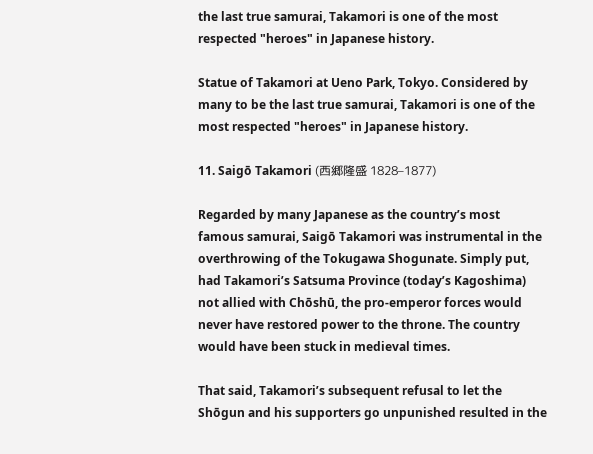the last true samurai, Takamori is one of the most respected "heroes" in Japanese history.

Statue of Takamori at Ueno Park, Tokyo. Considered by many to be the last true samurai, Takamori is one of the most respected "heroes" in Japanese history.

11. Saigō Takamori (西郷隆盛 1828–1877)

Regarded by many Japanese as the country’s most famous samurai, Saigō Takamori was instrumental in the overthrowing of the Tokugawa Shogunate. Simply put, had Takamori’s Satsuma Province (today’s Kagoshima) not allied with Chōshū, the pro-emperor forces would never have restored power to the throne. The country would have been stuck in medieval times.

That said, Takamori’s subsequent refusal to let the Shōgun and his supporters go unpunished resulted in the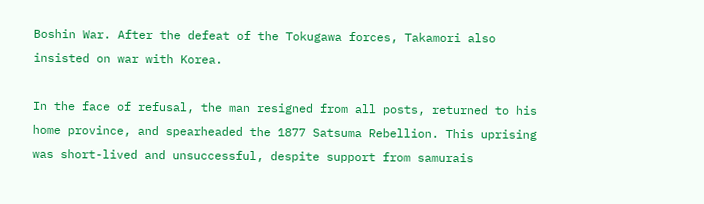Boshin War. After the defeat of the Tokugawa forces, Takamori also insisted on war with Korea.

In the face of refusal, the man resigned from all posts, returned to his home province, and spearheaded the 1877 Satsuma Rebellion. This uprising was short-lived and unsuccessful, despite support from samurais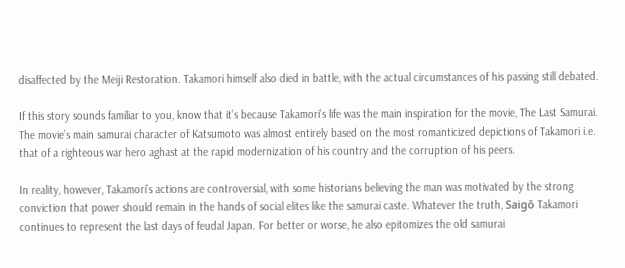disaffected by the Meiji Restoration. Takamori himself also died in battle, with the actual circumstances of his passing still debated.

If this story sounds familiar to you, know that it’s because Takamori’s life was the main inspiration for the movie, The Last Samurai. The movie’s main samurai character of Katsumoto was almost entirely based on the most romanticized depictions of Takamori i.e. that of a righteous war hero aghast at the rapid modernization of his country and the corruption of his peers.

In reality, however, Takamori’s actions are controversial, with some historians believing the man was motivated by the strong conviction that power should remain in the hands of social elites like the samurai caste. Whatever the truth, Saigō Takamori continues to represent the last days of feudal Japan. For better or worse, he also epitomizes the old samurai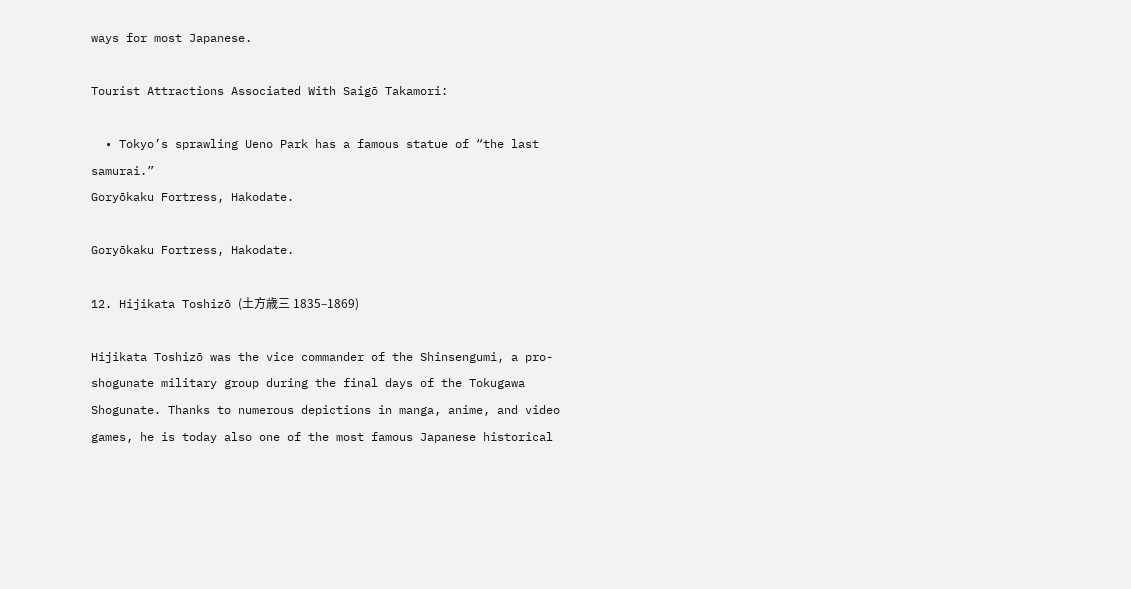ways for most Japanese.

Tourist Attractions Associated With Saigō Takamori:

  • Tokyo’s sprawling Ueno Park has a famous statue of “the last samurai.”
Goryōkaku Fortress, Hakodate.

Goryōkaku Fortress, Hakodate.

12. Hijikata Toshizō (土方歳三 1835–1869)

Hijikata Toshizō was the vice commander of the Shinsengumi, a pro-shogunate military group during the final days of the Tokugawa Shogunate. Thanks to numerous depictions in manga, anime, and video games, he is today also one of the most famous Japanese historical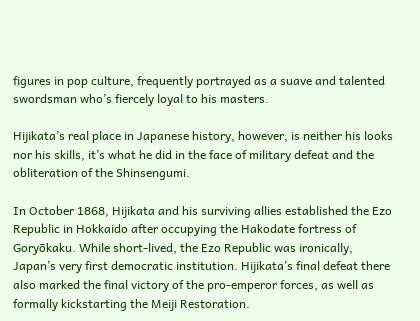figures in pop culture, frequently portrayed as a suave and talented swordsman who’s fiercely loyal to his masters.

Hijikata’s real place in Japanese history, however, is neither his looks nor his skills, it’s what he did in the face of military defeat and the obliteration of the Shinsengumi.

In October 1868, Hijikata and his surviving allies established the Ezo Republic in Hokkaido after occupying the Hakodate fortress of Goryōkaku. While short-lived, the Ezo Republic was ironically, Japan’s very first democratic institution. Hijikata’s final defeat there also marked the final victory of the pro-emperor forces, as well as formally kickstarting the Meiji Restoration.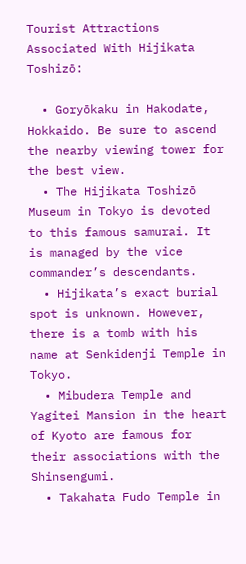Tourist Attractions Associated With Hijikata Toshizō:

  • Goryōkaku in Hakodate, Hokkaido. Be sure to ascend the nearby viewing tower for the best view.
  • The Hijikata Toshizō Museum in Tokyo is devoted to this famous samurai. It is managed by the vice commander’s descendants.
  • Hijikata’s exact burial spot is unknown. However, there is a tomb with his name at Senkidenji Temple in Tokyo.
  • Mibudera Temple and Yagitei Mansion in the heart of Kyoto are famous for their associations with the Shinsengumi.
  • Takahata Fudo Temple in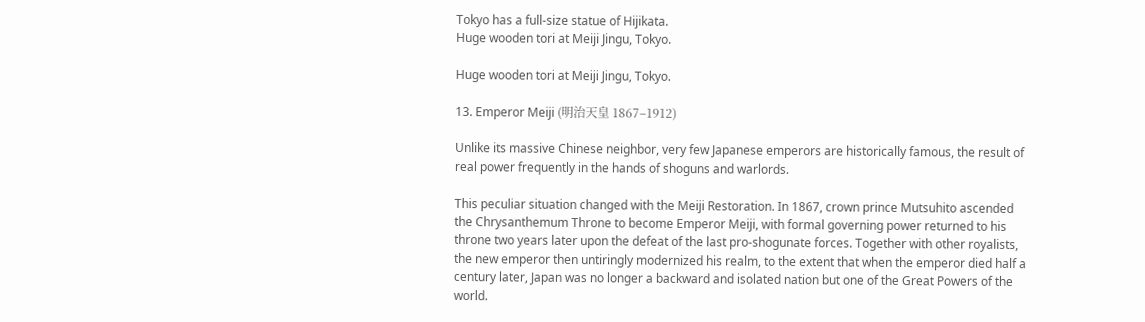Tokyo has a full-size statue of Hijikata.
Huge wooden tori at Meiji Jingu, Tokyo.

Huge wooden tori at Meiji Jingu, Tokyo.

13. Emperor Meiji (明治天皇 1867–1912)

Unlike its massive Chinese neighbor, very few Japanese emperors are historically famous, the result of real power frequently in the hands of shoguns and warlords.

This peculiar situation changed with the Meiji Restoration. In 1867, crown prince Mutsuhito ascended the Chrysanthemum Throne to become Emperor Meiji, with formal governing power returned to his throne two years later upon the defeat of the last pro-shogunate forces. Together with other royalists, the new emperor then untiringly modernized his realm, to the extent that when the emperor died half a century later, Japan was no longer a backward and isolated nation but one of the Great Powers of the world.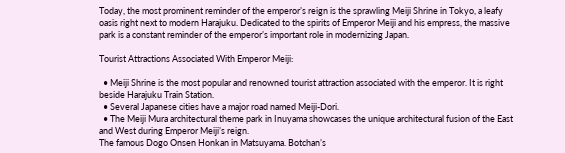Today, the most prominent reminder of the emperor’s reign is the sprawling Meiji Shrine in Tokyo, a leafy oasis right next to modern Harajuku. Dedicated to the spirits of Emperor Meiji and his empress, the massive park is a constant reminder of the emperor’s important role in modernizing Japan.

Tourist Attractions Associated With Emperor Meiji:

  • Meiji Shrine is the most popular and renowned tourist attraction associated with the emperor. It is right beside Harajuku Train Station.
  • Several Japanese cities have a major road named Meiji-Dori.
  • The Meiji Mura architectural theme park in Inuyama showcases the unique architectural fusion of the East and West during Emperor Meiji’s reign.
The famous Dogo Onsen Honkan in Matsuyama. Botchan’s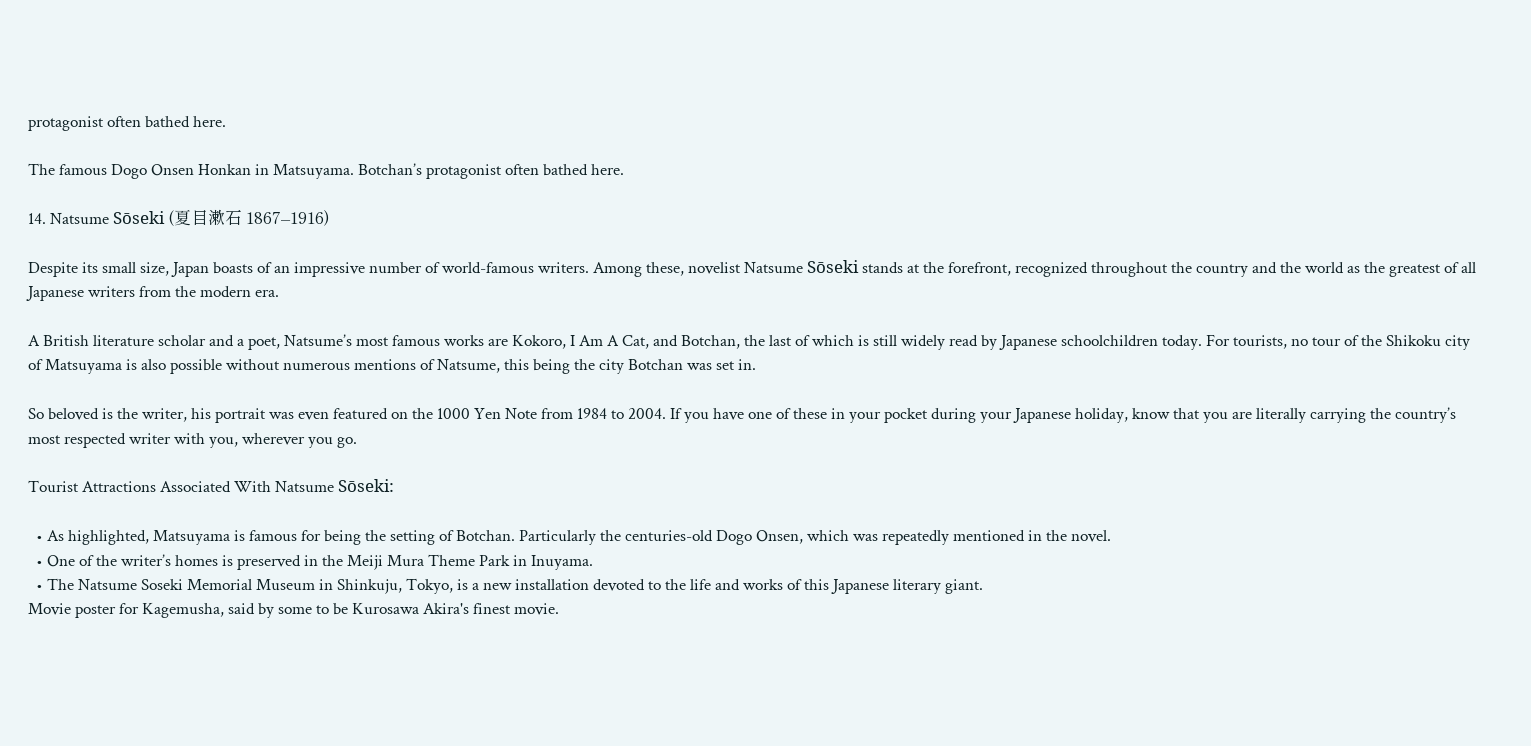protagonist often bathed here.

The famous Dogo Onsen Honkan in Matsuyama. Botchan’s protagonist often bathed here.

14. Natsume Sōseki (夏目漱石 1867–1916)

Despite its small size, Japan boasts of an impressive number of world-famous writers. Among these, novelist Natsume Sōseki stands at the forefront, recognized throughout the country and the world as the greatest of all Japanese writers from the modern era.

A British literature scholar and a poet, Natsume’s most famous works are Kokoro, I Am A Cat, and Botchan, the last of which is still widely read by Japanese schoolchildren today. For tourists, no tour of the Shikoku city of Matsuyama is also possible without numerous mentions of Natsume, this being the city Botchan was set in.

So beloved is the writer, his portrait was even featured on the 1000 Yen Note from 1984 to 2004. If you have one of these in your pocket during your Japanese holiday, know that you are literally carrying the country’s most respected writer with you, wherever you go.

Tourist Attractions Associated With Natsume Sōseki:

  • As highlighted, Matsuyama is famous for being the setting of Botchan. Particularly the centuries-old Dogo Onsen, which was repeatedly mentioned in the novel.
  • One of the writer’s homes is preserved in the Meiji Mura Theme Park in Inuyama.
  • The Natsume Soseki Memorial Museum in Shinkuju, Tokyo, is a new installation devoted to the life and works of this Japanese literary giant.
Movie poster for Kagemusha, said by some to be Kurosawa Akira's finest movie.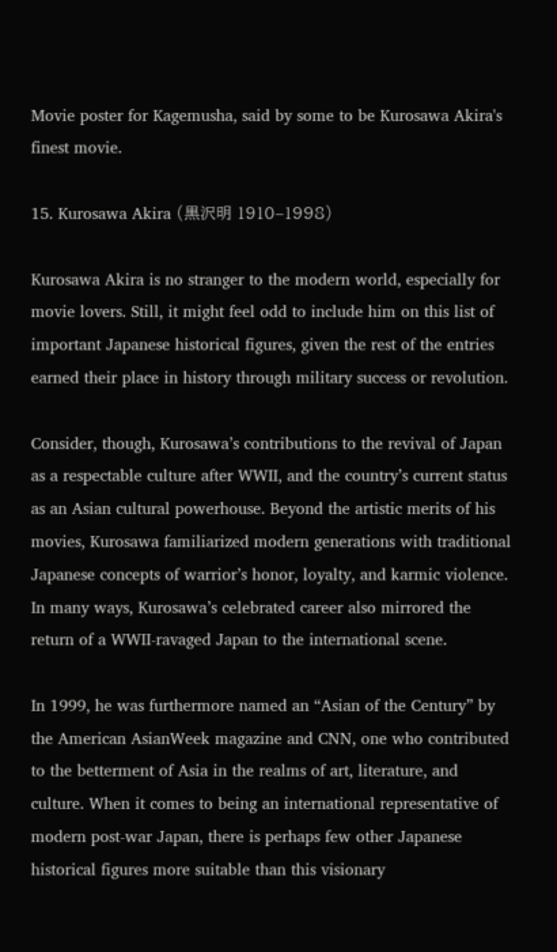Movie poster for Kagemusha, said by some to be Kurosawa Akira's finest movie.

15. Kurosawa Akira (黒沢明 1910–1998)

Kurosawa Akira is no stranger to the modern world, especially for movie lovers. Still, it might feel odd to include him on this list of important Japanese historical figures, given the rest of the entries earned their place in history through military success or revolution.

Consider, though, Kurosawa’s contributions to the revival of Japan as a respectable culture after WWII, and the country’s current status as an Asian cultural powerhouse. Beyond the artistic merits of his movies, Kurosawa familiarized modern generations with traditional Japanese concepts of warrior’s honor, loyalty, and karmic violence. In many ways, Kurosawa’s celebrated career also mirrored the return of a WWII-ravaged Japan to the international scene.

In 1999, he was furthermore named an “Asian of the Century” by the American AsianWeek magazine and CNN, one who contributed to the betterment of Asia in the realms of art, literature, and culture. When it comes to being an international representative of modern post-war Japan, there is perhaps few other Japanese historical figures more suitable than this visionary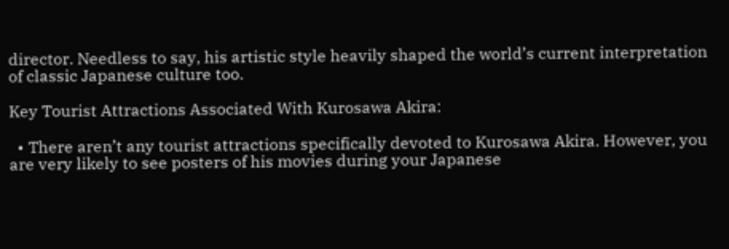director. Needless to say, his artistic style heavily shaped the world’s current interpretation of classic Japanese culture too.

Key Tourist Attractions Associated With Kurosawa Akira:

  • There aren’t any tourist attractions specifically devoted to Kurosawa Akira. However, you are very likely to see posters of his movies during your Japanese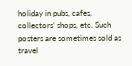holiday in pubs, cafes, collectors’ shops, etc. Such posters are sometimes sold as travel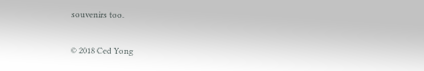souvenirs too.

© 2018 Ced Yong